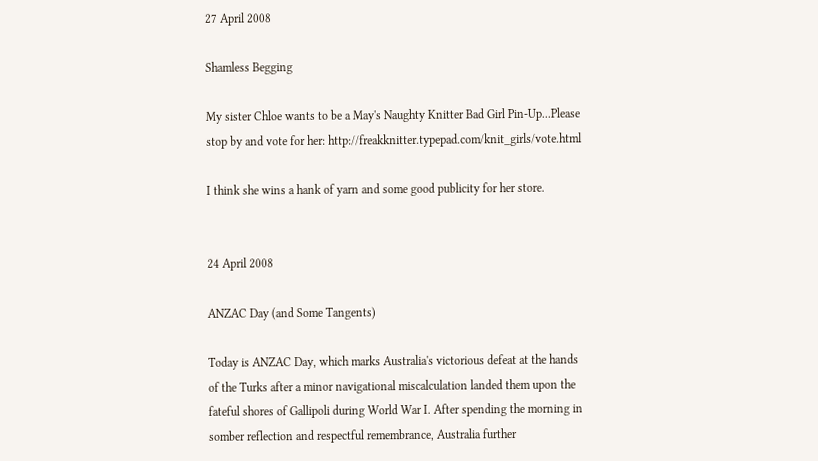27 April 2008

Shamless Begging

My sister Chloe wants to be a May's Naughty Knitter Bad Girl Pin-Up...Please stop by and vote for her: http://freakknitter.typepad.com/knit_girls/vote.html

I think she wins a hank of yarn and some good publicity for her store.


24 April 2008

ANZAC Day (and Some Tangents)

Today is ANZAC Day, which marks Australia's victorious defeat at the hands of the Turks after a minor navigational miscalculation landed them upon the fateful shores of Gallipoli during World War I. After spending the morning in somber reflection and respectful remembrance, Australia further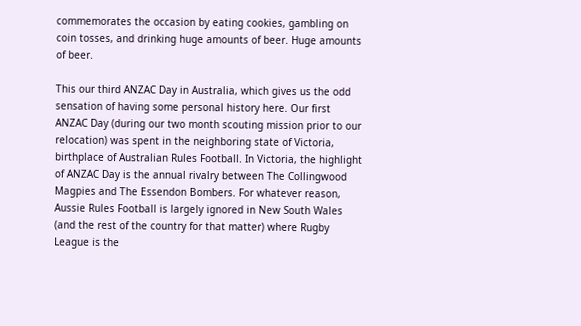commemorates the occasion by eating cookies, gambling on coin tosses, and drinking huge amounts of beer. Huge amounts of beer.

This our third ANZAC Day in Australia, which gives us the odd sensation of having some personal history here. Our first ANZAC Day (during our two month scouting mission prior to our relocation) was spent in the neighboring state of Victoria, birthplace of Australian Rules Football. In Victoria, the highlight of ANZAC Day is the annual rivalry between The Collingwood Magpies and The Essendon Bombers. For whatever reason, Aussie Rules Football is largely ignored in New South Wales (and the rest of the country for that matter) where Rugby League is the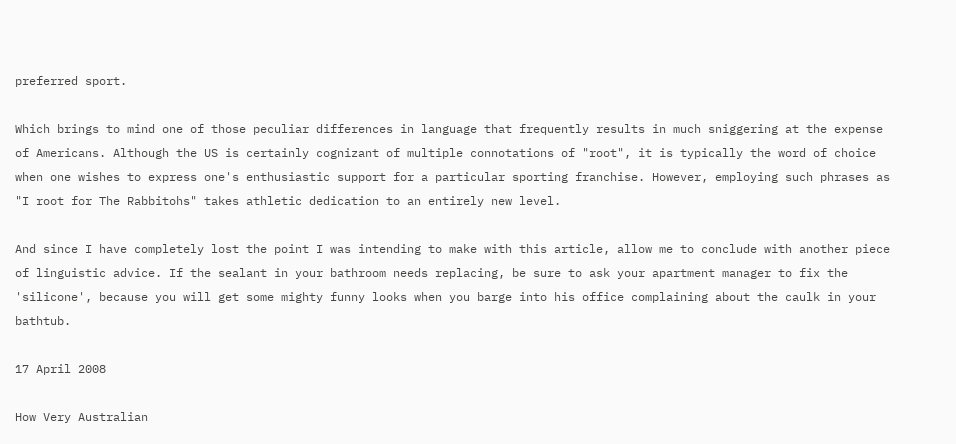preferred sport.

Which brings to mind one of those peculiar differences in language that frequently results in much sniggering at the expense of Americans. Although the US is certainly cognizant of multiple connotations of "root", it is typically the word of choice when one wishes to express one's enthusiastic support for a particular sporting franchise. However, employing such phrases as "I root for The Rabbitohs" takes athletic dedication to an entirely new level.

And since I have completely lost the point I was intending to make with this article, allow me to conclude with another piece of linguistic advice. If the sealant in your bathroom needs replacing, be sure to ask your apartment manager to fix the 'silicone', because you will get some mighty funny looks when you barge into his office complaining about the caulk in your bathtub.

17 April 2008

How Very Australian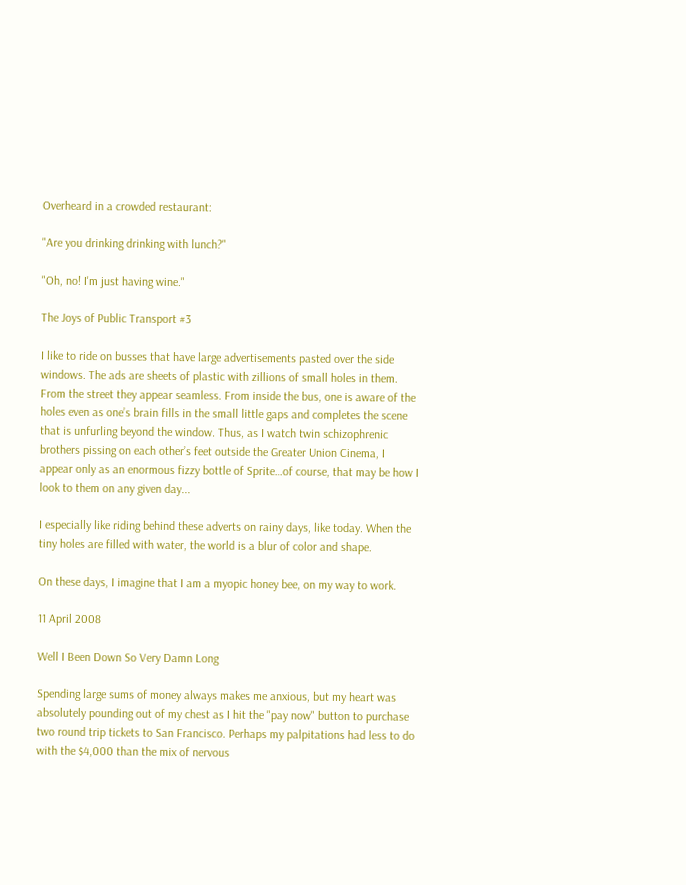Overheard in a crowded restaurant:

"Are you drinking drinking with lunch?"

"Oh, no! I'm just having wine."

The Joys of Public Transport #3

I like to ride on busses that have large advertisements pasted over the side windows. The ads are sheets of plastic with zillions of small holes in them. From the street they appear seamless. From inside the bus, one is aware of the holes even as one’s brain fills in the small little gaps and completes the scene that is unfurling beyond the window. Thus, as I watch twin schizophrenic brothers pissing on each other’s feet outside the Greater Union Cinema, I appear only as an enormous fizzy bottle of Sprite…of course, that may be how I look to them on any given day...

I especially like riding behind these adverts on rainy days, like today. When the tiny holes are filled with water, the world is a blur of color and shape.

On these days, I imagine that I am a myopic honey bee, on my way to work.

11 April 2008

Well I Been Down So Very Damn Long

Spending large sums of money always makes me anxious, but my heart was absolutely pounding out of my chest as I hit the "pay now" button to purchase two round trip tickets to San Francisco. Perhaps my palpitations had less to do with the $4,000 than the mix of nervous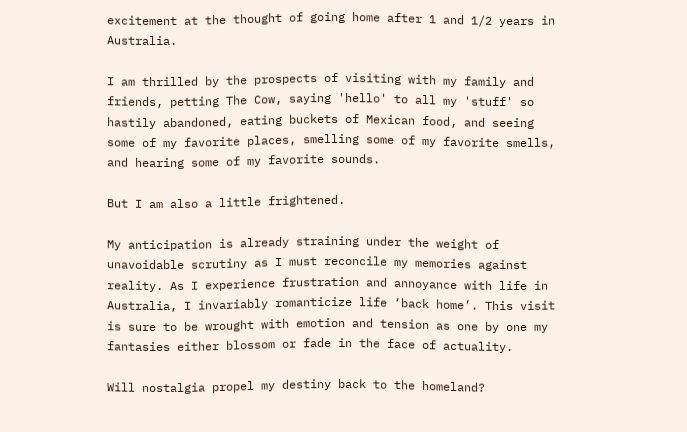excitement at the thought of going home after 1 and 1/2 years in Australia.

I am thrilled by the prospects of visiting with my family and friends, petting The Cow, saying 'hello' to all my 'stuff' so hastily abandoned, eating buckets of Mexican food, and seeing some of my favorite places, smelling some of my favorite smells, and hearing some of my favorite sounds.

But I am also a little frightened.

My anticipation is already straining under the weight of unavoidable scrutiny as I must reconcile my memories against reality. As I experience frustration and annoyance with life in Australia, I invariably romanticize life ‘back home’. This visit is sure to be wrought with emotion and tension as one by one my fantasies either blossom or fade in the face of actuality.

Will nostalgia propel my destiny back to the homeland?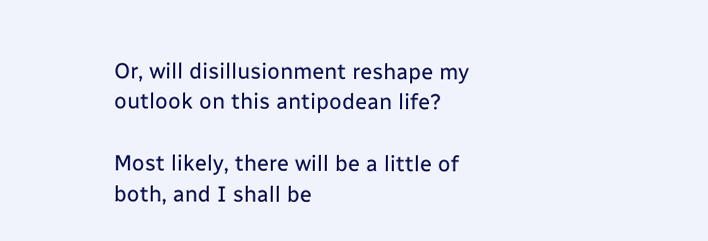Or, will disillusionment reshape my outlook on this antipodean life?

Most likely, there will be a little of both, and I shall be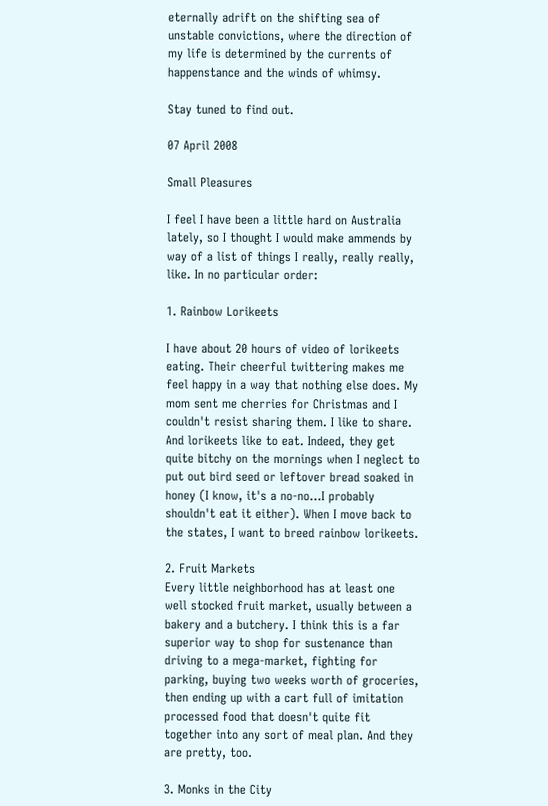eternally adrift on the shifting sea of unstable convictions, where the direction of my life is determined by the currents of happenstance and the winds of whimsy.

Stay tuned to find out.

07 April 2008

Small Pleasures

I feel I have been a little hard on Australia lately, so I thought I would make ammends by way of a list of things I really, really really, like. In no particular order:

1. Rainbow Lorikeets

I have about 20 hours of video of lorikeets eating. Their cheerful twittering makes me feel happy in a way that nothing else does. My mom sent me cherries for Christmas and I couldn't resist sharing them. I like to share. And lorikeets like to eat. Indeed, they get quite bitchy on the mornings when I neglect to put out bird seed or leftover bread soaked in honey (I know, it's a no-no...I probably shouldn't eat it either). When I move back to the states, I want to breed rainbow lorikeets.

2. Fruit Markets
Every little neighborhood has at least one well stocked fruit market, usually between a bakery and a butchery. I think this is a far superior way to shop for sustenance than driving to a mega-market, fighting for parking, buying two weeks worth of groceries, then ending up with a cart full of imitation processed food that doesn't quite fit together into any sort of meal plan. And they are pretty, too.

3. Monks in the City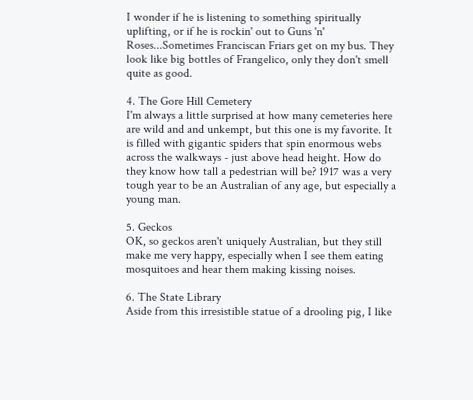I wonder if he is listening to something spiritually uplifting, or if he is rockin' out to Guns 'n' Roses...Sometimes Franciscan Friars get on my bus. They look like big bottles of Frangelico, only they don't smell quite as good.

4. The Gore Hill Cemetery
I'm always a little surprised at how many cemeteries here are wild and and unkempt, but this one is my favorite. It is filled with gigantic spiders that spin enormous webs across the walkways - just above head height. How do they know how tall a pedestrian will be? 1917 was a very tough year to be an Australian of any age, but especially a young man.

5. Geckos
OK, so geckos aren't uniquely Australian, but they still make me very happy, especially when I see them eating mosquitoes and hear them making kissing noises.

6. The State Library
Aside from this irresistible statue of a drooling pig, I like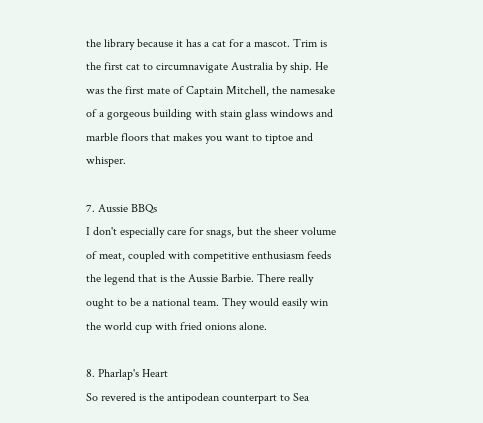the library because it has a cat for a mascot. Trim is the first cat to circumnavigate Australia by ship. He was the first mate of Captain Mitchell, the namesake of a gorgeous building with stain glass windows and marble floors that makes you want to tiptoe and whisper.

7. Aussie BBQs
I don't especially care for snags, but the sheer volume of meat, coupled with competitive enthusiasm feeds the legend that is the Aussie Barbie. There really ought to be a national team. They would easily win the world cup with fried onions alone.

8. Pharlap's Heart
So revered is the antipodean counterpart to Sea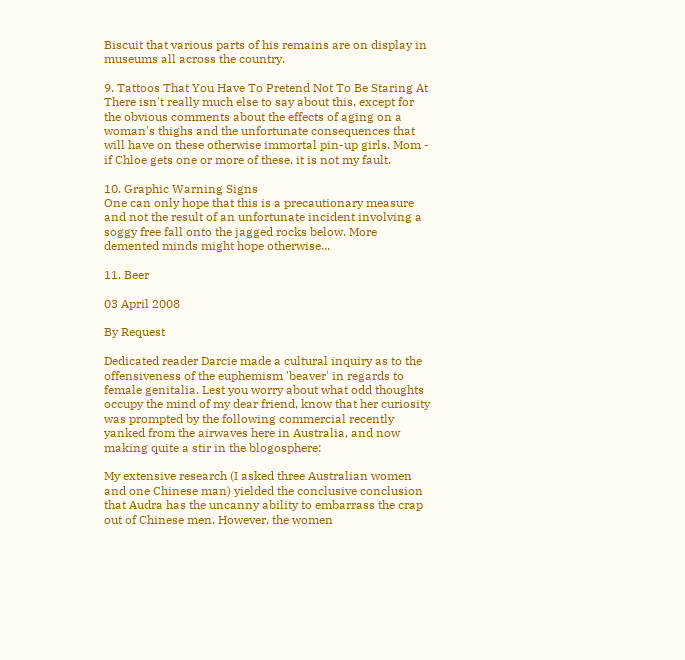Biscuit that various parts of his remains are on display in museums all across the country.

9. Tattoos That You Have To Pretend Not To Be Staring At
There isn't really much else to say about this, except for the obvious comments about the effects of aging on a woman's thighs and the unfortunate consequences that will have on these otherwise immortal pin-up girls. Mom - if Chloe gets one or more of these, it is not my fault.

10. Graphic Warning Signs
One can only hope that this is a precautionary measure and not the result of an unfortunate incident involving a soggy free fall onto the jagged rocks below. More demented minds might hope otherwise...

11. Beer

03 April 2008

By Request

Dedicated reader Darcie made a cultural inquiry as to the offensiveness of the euphemism 'beaver' in regards to female genitalia. Lest you worry about what odd thoughts occupy the mind of my dear friend, know that her curiosity was prompted by the following commercial recently yanked from the airwaves here in Australia, and now making quite a stir in the blogosphere:

My extensive research (I asked three Australian women and one Chinese man) yielded the conclusive conclusion that Audra has the uncanny ability to embarrass the crap out of Chinese men. However, the women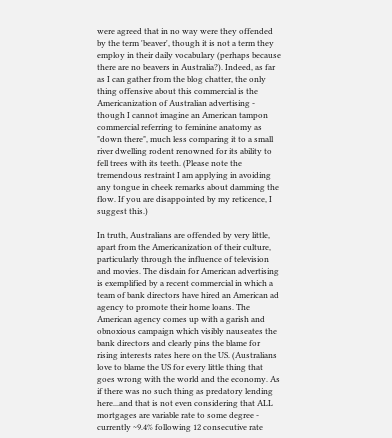were agreed that in no way were they offended by the term 'beaver', though it is not a term they employ in their daily vocabulary (perhaps because there are no beavers in Australia?). Indeed, as far as I can gather from the blog chatter, the only thing offensive about this commercial is the Americanization of Australian advertising - though I cannot imagine an American tampon commercial referring to feminine anatomy as "down there", much less comparing it to a small river dwelling rodent renowned for its ability to fell trees with its teeth. (Please note the tremendous restraint I am applying in avoiding any tongue in cheek remarks about damming the flow. If you are disappointed by my reticence, I suggest this.)

In truth, Australians are offended by very little, apart from the Americanization of their culture, particularly through the influence of television and movies. The disdain for American advertising is exemplified by a recent commercial in which a team of bank directors have hired an American ad agency to promote their home loans. The American agency comes up with a garish and obnoxious campaign which visibly nauseates the bank directors and clearly pins the blame for rising interests rates here on the US. (Australians love to blame the US for every little thing that goes wrong with the world and the economy. As if there was no such thing as predatory lending here...and that is not even considering that ALL mortgages are variable rate to some degree - currently ~9.4% following 12 consecutive rate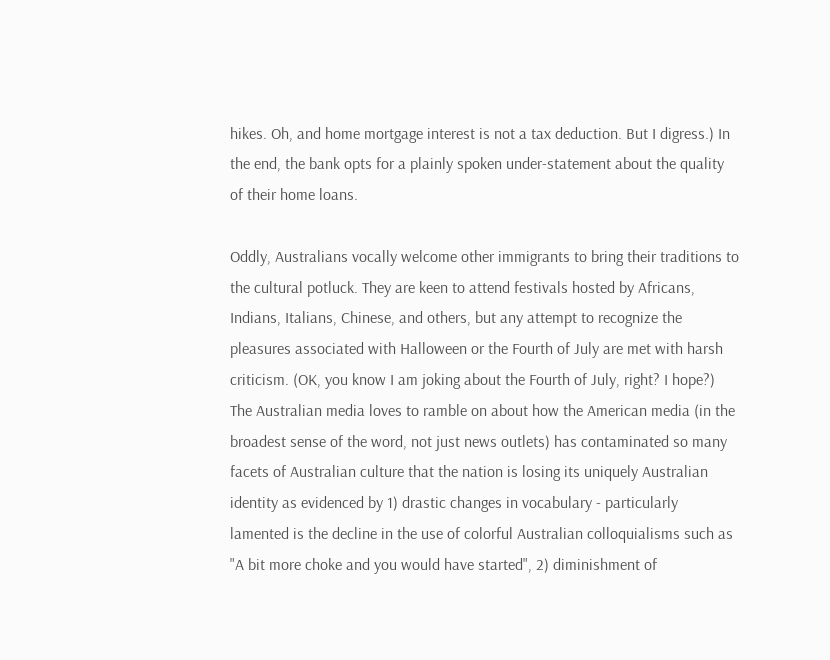hikes. Oh, and home mortgage interest is not a tax deduction. But I digress.) In the end, the bank opts for a plainly spoken under-statement about the quality of their home loans.

Oddly, Australians vocally welcome other immigrants to bring their traditions to the cultural potluck. They are keen to attend festivals hosted by Africans, Indians, Italians, Chinese, and others, but any attempt to recognize the pleasures associated with Halloween or the Fourth of July are met with harsh criticism. (OK, you know I am joking about the Fourth of July, right? I hope?) The Australian media loves to ramble on about how the American media (in the broadest sense of the word, not just news outlets) has contaminated so many facets of Australian culture that the nation is losing its uniquely Australian identity as evidenced by 1) drastic changes in vocabulary - particularly lamented is the decline in the use of colorful Australian colloquialisms such as "A bit more choke and you would have started", 2) diminishment of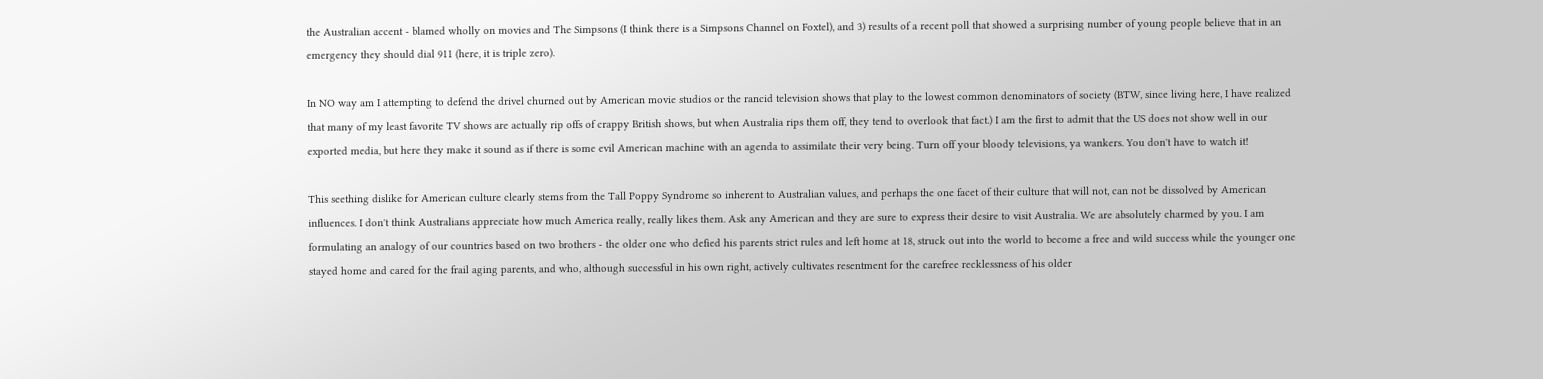the Australian accent - blamed wholly on movies and The Simpsons (I think there is a Simpsons Channel on Foxtel), and 3) results of a recent poll that showed a surprising number of young people believe that in an emergency they should dial 911 (here, it is triple zero).

In NO way am I attempting to defend the drivel churned out by American movie studios or the rancid television shows that play to the lowest common denominators of society (BTW, since living here, I have realized that many of my least favorite TV shows are actually rip offs of crappy British shows, but when Australia rips them off, they tend to overlook that fact.) I am the first to admit that the US does not show well in our exported media, but here they make it sound as if there is some evil American machine with an agenda to assimilate their very being. Turn off your bloody televisions, ya wankers. You don't have to watch it!

This seething dislike for American culture clearly stems from the Tall Poppy Syndrome so inherent to Australian values, and perhaps the one facet of their culture that will not, can not be dissolved by American influences. I don't think Australians appreciate how much America really, really likes them. Ask any American and they are sure to express their desire to visit Australia. We are absolutely charmed by you. I am formulating an analogy of our countries based on two brothers - the older one who defied his parents strict rules and left home at 18, struck out into the world to become a free and wild success while the younger one stayed home and cared for the frail aging parents, and who, although successful in his own right, actively cultivates resentment for the carefree recklessness of his older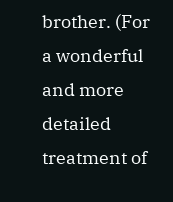brother. (For a wonderful and more detailed treatment of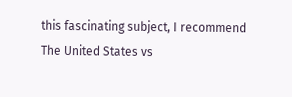this fascinating subject, I recommend The United States vs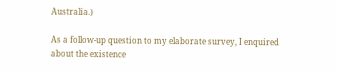Australia.)

As a follow-up question to my elaborate survey, I enquired about the existence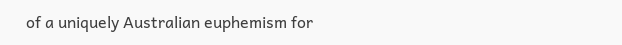of a uniquely Australian euphemism for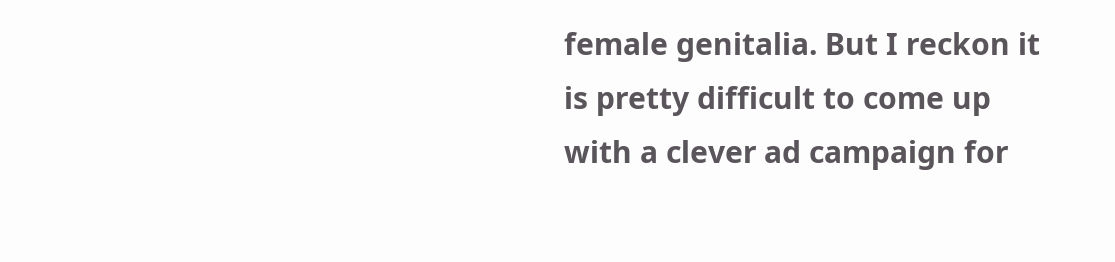female genitalia. But I reckon it is pretty difficult to come up with a clever ad campaign for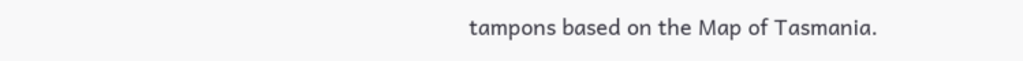tampons based on the Map of Tasmania.